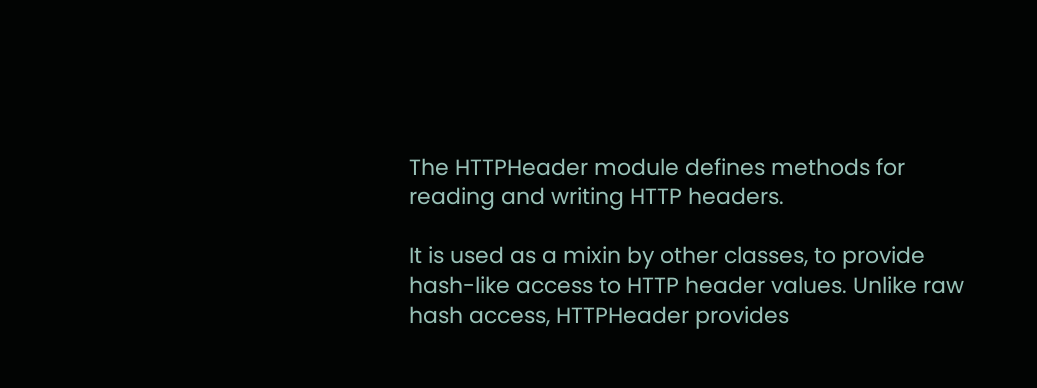The HTTPHeader module defines methods for reading and writing HTTP headers.

It is used as a mixin by other classes, to provide hash-like access to HTTP header values. Unlike raw hash access, HTTPHeader provides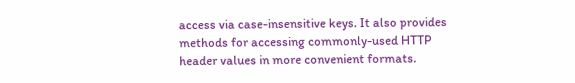access via case-insensitive keys. It also provides methods for accessing commonly-used HTTP header values in more convenient formats.